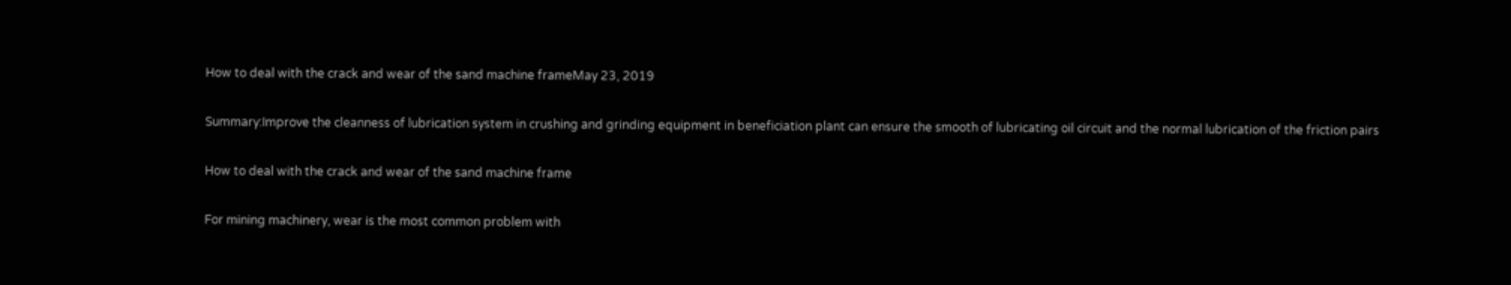How to deal with the crack and wear of the sand machine frameMay 23, 2019

Summary:Improve the cleanness of lubrication system in crushing and grinding equipment in beneficiation plant can ensure the smooth of lubricating oil circuit and the normal lubrication of the friction pairs

How to deal with the crack and wear of the sand machine frame

For mining machinery, wear is the most common problem with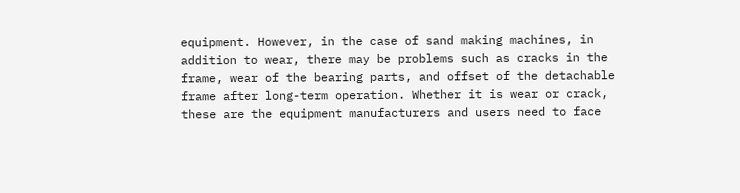equipment. However, in the case of sand making machines, in addition to wear, there may be problems such as cracks in the frame, wear of the bearing parts, and offset of the detachable frame after long-term operation. Whether it is wear or crack, these are the equipment manufacturers and users need to face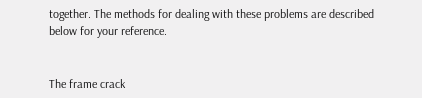together. The methods for dealing with these problems are described below for your reference.


The frame crack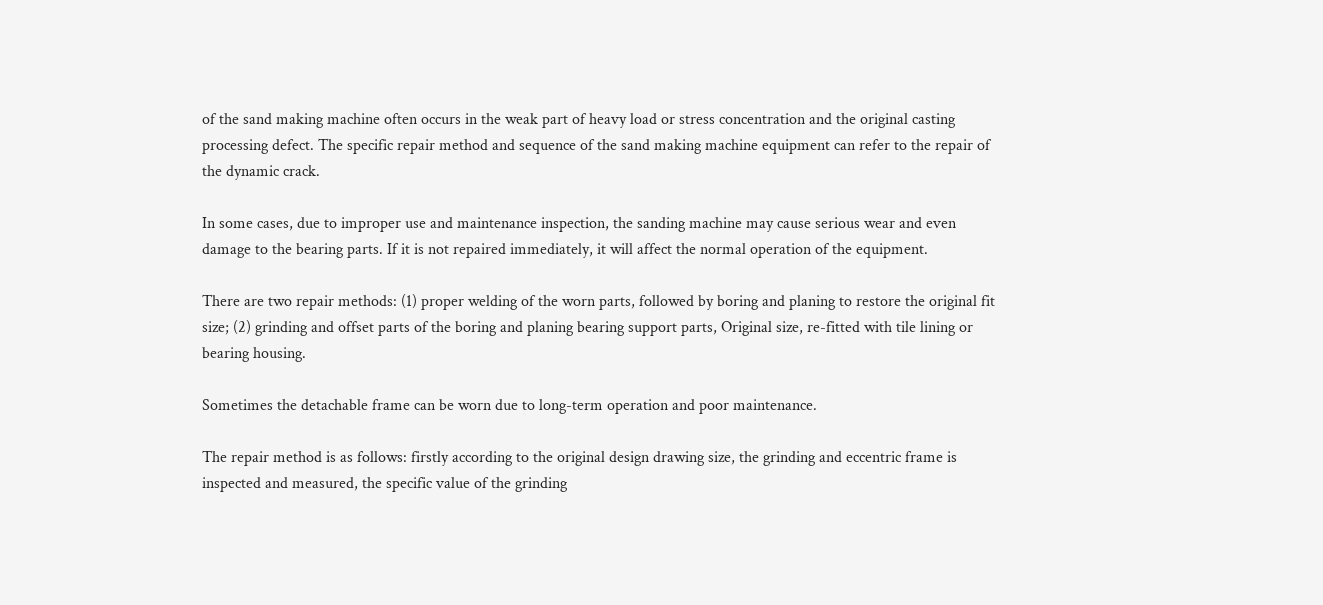of the sand making machine often occurs in the weak part of heavy load or stress concentration and the original casting processing defect. The specific repair method and sequence of the sand making machine equipment can refer to the repair of the dynamic crack.

In some cases, due to improper use and maintenance inspection, the sanding machine may cause serious wear and even damage to the bearing parts. If it is not repaired immediately, it will affect the normal operation of the equipment.

There are two repair methods: (1) proper welding of the worn parts, followed by boring and planing to restore the original fit size; (2) grinding and offset parts of the boring and planing bearing support parts, Original size, re-fitted with tile lining or bearing housing.

Sometimes the detachable frame can be worn due to long-term operation and poor maintenance.

The repair method is as follows: firstly according to the original design drawing size, the grinding and eccentric frame is inspected and measured, the specific value of the grinding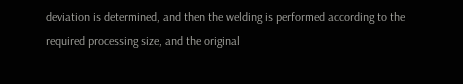deviation is determined, and then the welding is performed according to the required processing size, and the original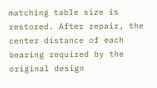matching table size is restored. After repair, the center distance of each bearing required by the original design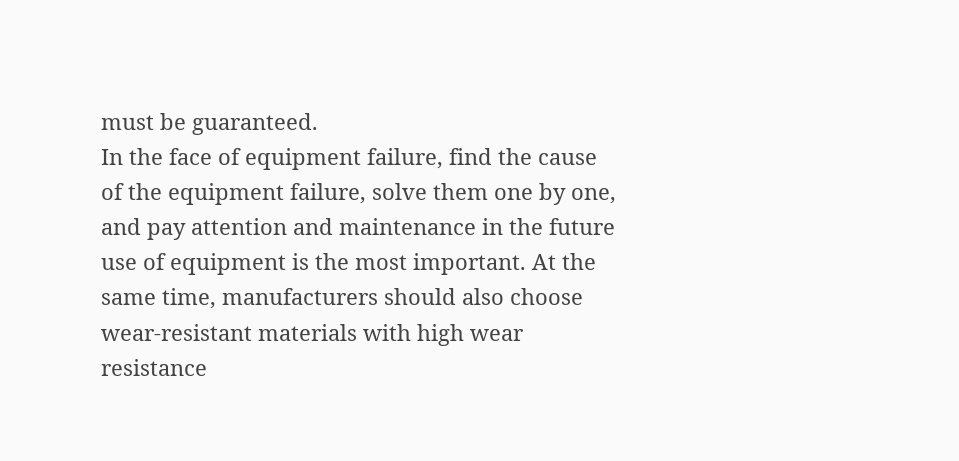must be guaranteed.
In the face of equipment failure, find the cause of the equipment failure, solve them one by one, and pay attention and maintenance in the future use of equipment is the most important. At the same time, manufacturers should also choose wear-resistant materials with high wear resistance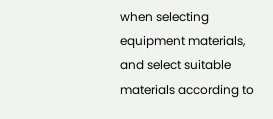when selecting equipment materials, and select suitable materials according to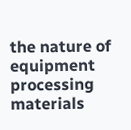the nature of equipment processing materials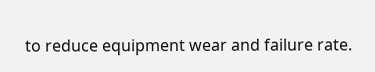to reduce equipment wear and failure rate.